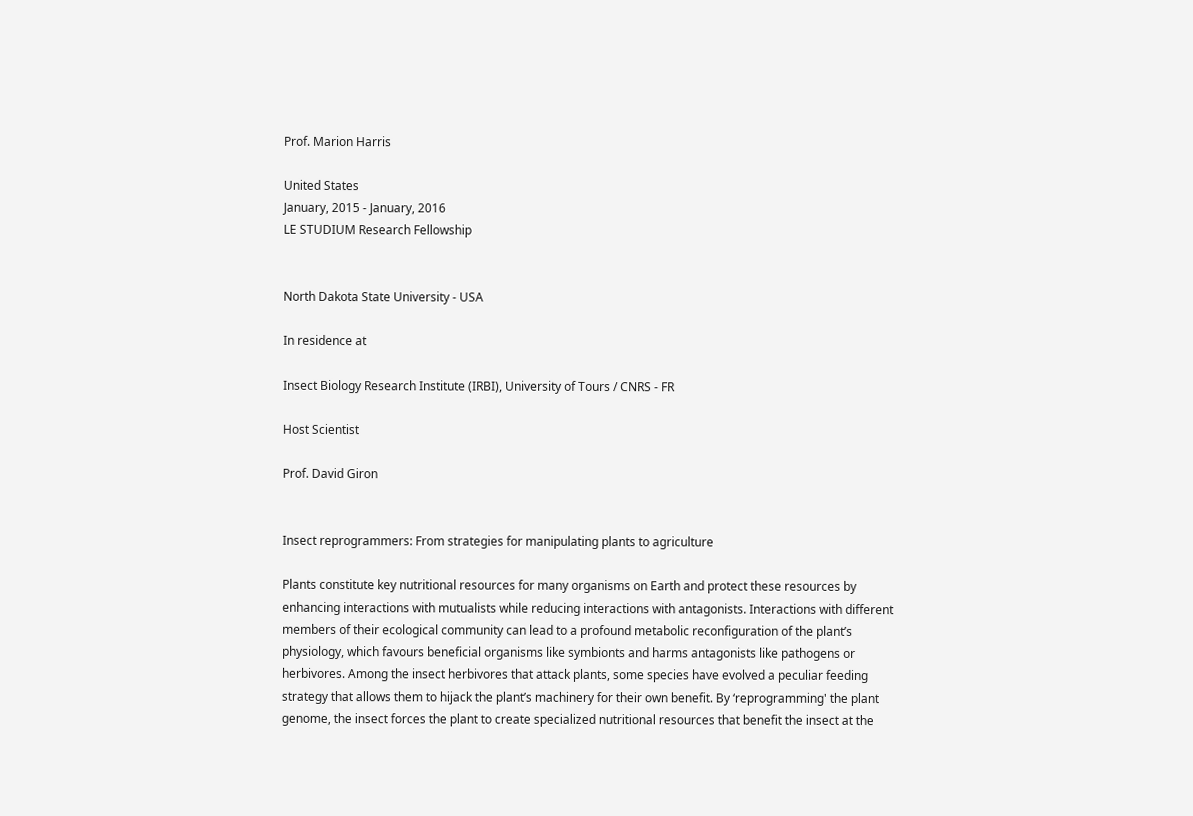Prof. Marion Harris

United States
January, 2015 - January, 2016
LE STUDIUM Research Fellowship


North Dakota State University - USA

In residence at

Insect Biology Research Institute (IRBI), University of Tours / CNRS - FR

Host Scientist

Prof. David Giron


Insect reprogrammers: From strategies for manipulating plants to agriculture

Plants constitute key nutritional resources for many organisms on Earth and protect these resources by enhancing interactions with mutualists while reducing interactions with antagonists. Interactions with different members of their ecological community can lead to a profound metabolic reconfiguration of the plant’s physiology, which favours beneficial organisms like symbionts and harms antagonists like pathogens or herbivores. Among the insect herbivores that attack plants, some species have evolved a peculiar feeding strategy that allows them to hijack the plant’s machinery for their own benefit. By ‘reprogramming' the plant genome, the insect forces the plant to create specialized nutritional resources that benefit the insect at the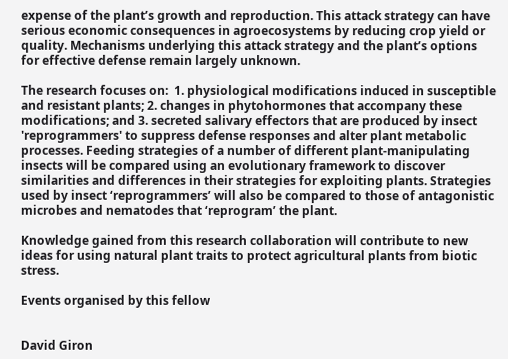expense of the plant’s growth and reproduction. This attack strategy can have serious economic consequences in agroecosystems by reducing crop yield or quality. Mechanisms underlying this attack strategy and the plant’s options for effective defense remain largely unknown.

The research focuses on:  1. physiological modifications induced in susceptible and resistant plants; 2. changes in phytohormones that accompany these modifications; and 3. secreted salivary effectors that are produced by insect 'reprogrammers' to suppress defense responses and alter plant metabolic processes. Feeding strategies of a number of different plant-manipulating insects will be compared using an evolutionary framework to discover similarities and differences in their strategies for exploiting plants. Strategies used by insect ‘reprogrammers’ will also be compared to those of antagonistic microbes and nematodes that ‘reprogram’ the plant.

Knowledge gained from this research collaboration will contribute to new ideas for using natural plant traits to protect agricultural plants from biotic stress.

Events organised by this fellow


David Giron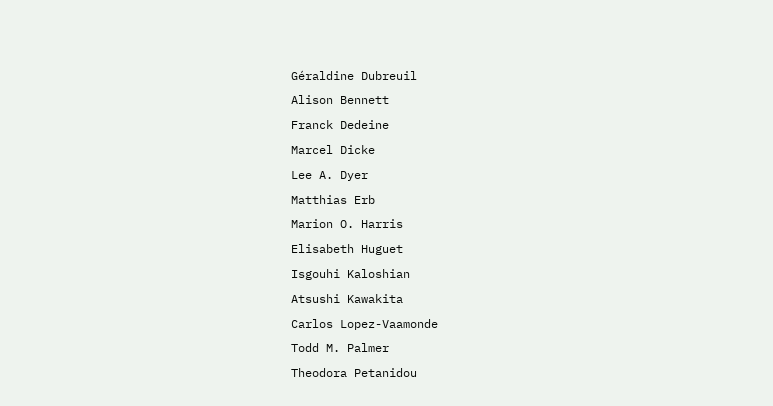Géraldine Dubreuil
Alison Bennett
Franck Dedeine
Marcel Dicke
Lee A. Dyer
Matthias Erb
Marion O. Harris
Elisabeth Huguet
Isgouhi Kaloshian
Atsushi Kawakita
Carlos Lopez-Vaamonde
Todd M. Palmer
Theodora Petanidou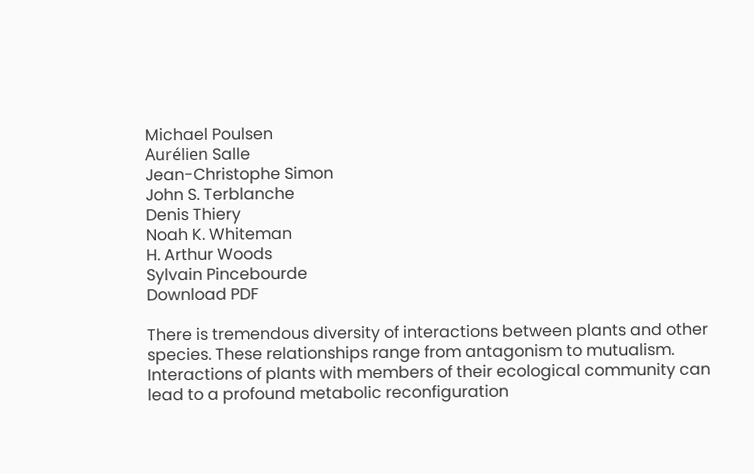Michael Poulsen
Aurélien Salle
Jean-Christophe Simon
John S. Terblanche
Denis Thiery
Noah K. Whiteman
H. Arthur Woods
Sylvain Pincebourde
Download PDF

There is tremendous diversity of interactions between plants and other species. These relationships range from antagonism to mutualism. Interactions of plants with members of their ecological community can lead to a profound metabolic reconfiguration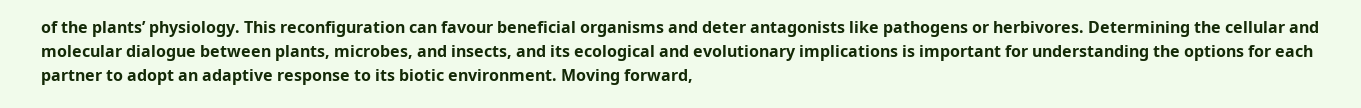of the plants’ physiology. This reconfiguration can favour beneficial organisms and deter antagonists like pathogens or herbivores. Determining the cellular and molecular dialogue between plants, microbes, and insects, and its ecological and evolutionary implications is important for understanding the options for each partner to adopt an adaptive response to its biotic environment. Moving forward,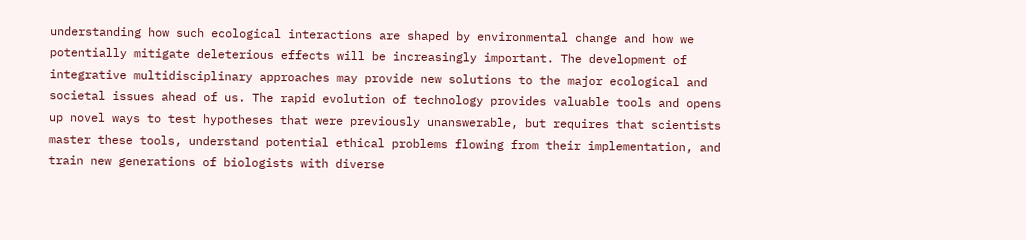understanding how such ecological interactions are shaped by environmental change and how we potentially mitigate deleterious effects will be increasingly important. The development of integrative multidisciplinary approaches may provide new solutions to the major ecological and societal issues ahead of us. The rapid evolution of technology provides valuable tools and opens up novel ways to test hypotheses that were previously unanswerable, but requires that scientists master these tools, understand potential ethical problems flowing from their implementation, and train new generations of biologists with diverse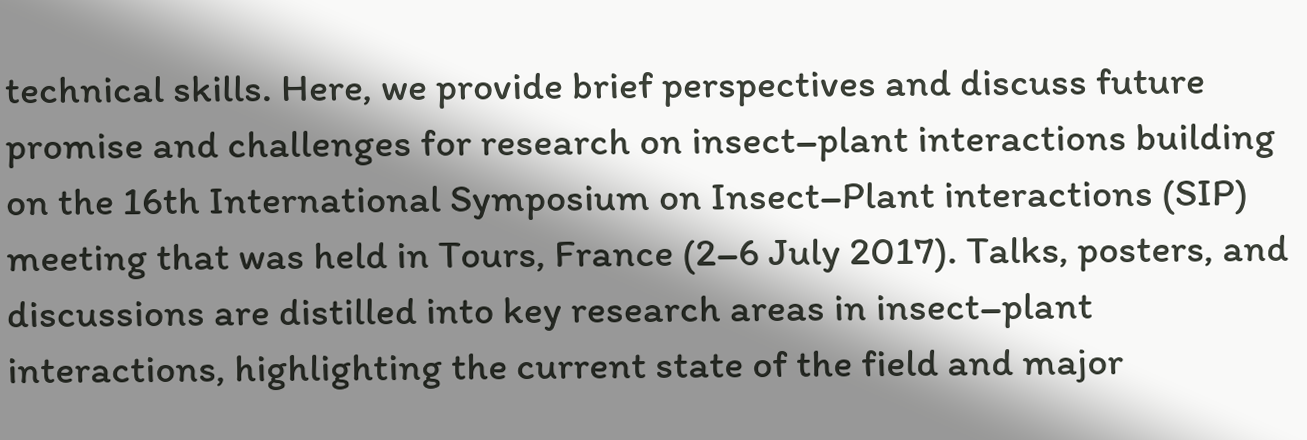technical skills. Here, we provide brief perspectives and discuss future promise and challenges for research on insect–plant interactions building on the 16th International Symposium on Insect–Plant interactions (SIP) meeting that was held in Tours, France (2–6 July 2017). Talks, posters, and discussions are distilled into key research areas in insect–plant interactions, highlighting the current state of the field and major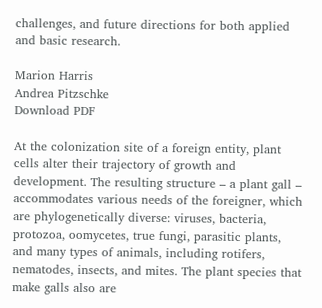challenges, and future directions for both applied and basic research.

Marion Harris
Andrea Pitzschke
Download PDF

At the colonization site of a foreign entity, plant cells alter their trajectory of growth and development. The resulting structure – a plant gall – accommodates various needs of the foreigner, which are phylogenetically diverse: viruses, bacteria, protozoa, oomycetes, true fungi, parasitic plants, and many types of animals, including rotifers, nematodes, insects, and mites. The plant species that make galls also are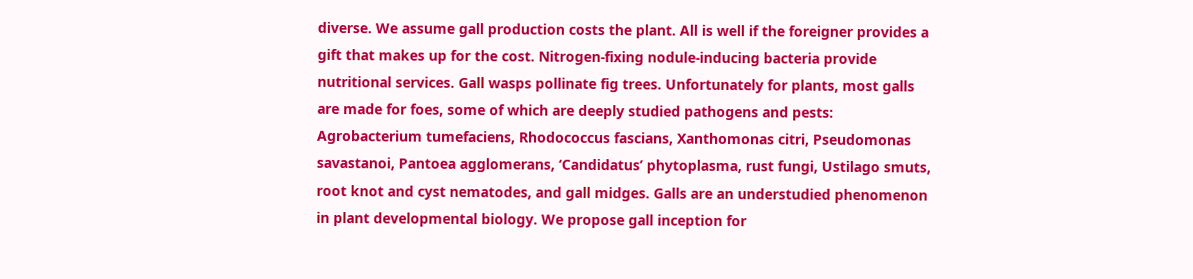diverse. We assume gall production costs the plant. All is well if the foreigner provides a gift that makes up for the cost. Nitrogen‐fixing nodule‐inducing bacteria provide nutritional services. Gall wasps pollinate fig trees. Unfortunately for plants, most galls are made for foes, some of which are deeply studied pathogens and pests: Agrobacterium tumefaciens, Rhodococcus fascians, Xanthomonas citri, Pseudomonas savastanoi, Pantoea agglomerans, ‘Candidatus’ phytoplasma, rust fungi, Ustilago smuts, root knot and cyst nematodes, and gall midges. Galls are an understudied phenomenon in plant developmental biology. We propose gall inception for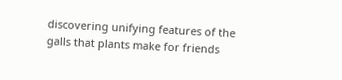discovering unifying features of the galls that plants make for friends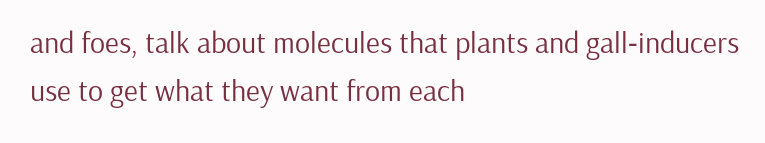and foes, talk about molecules that plants and gall‐inducers use to get what they want from each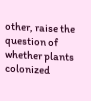other, raise the question of whether plants colonized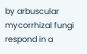by arbuscular mycorrhizal fungi respond in a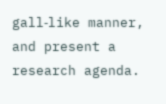gall‐like manner, and present a research agenda.